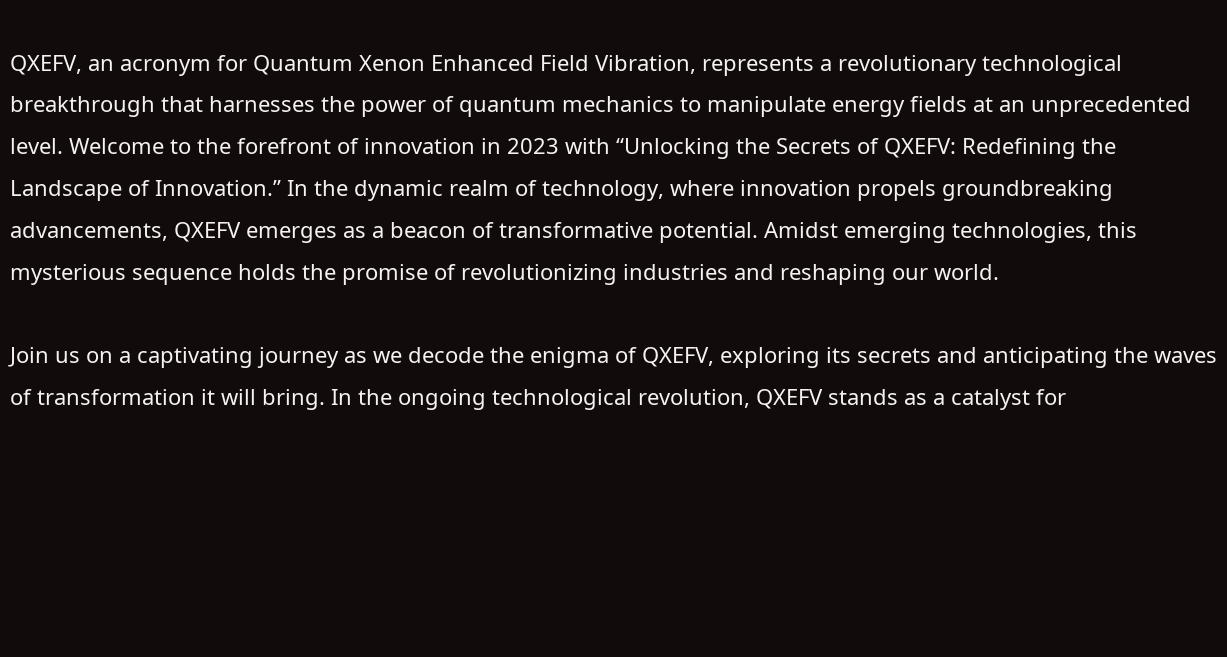QXEFV, an acronym for Quantum Xenon Enhanced Field Vibration, represents a revolutionary technological breakthrough that harnesses the power of quantum mechanics to manipulate energy fields at an unprecedented level. Welcome to the forefront of innovation in 2023 with “Unlocking the Secrets of QXEFV: Redefining the Landscape of Innovation.” In the dynamic realm of technology, where innovation propels groundbreaking advancements, QXEFV emerges as a beacon of transformative potential. Amidst emerging technologies, this mysterious sequence holds the promise of revolutionizing industries and reshaping our world.

Join us on a captivating journey as we decode the enigma of QXEFV, exploring its secrets and anticipating the waves of transformation it will bring. In the ongoing technological revolution, QXEFV stands as a catalyst for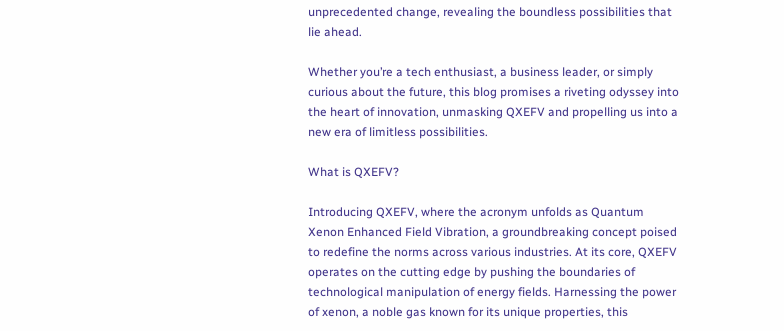unprecedented change, revealing the boundless possibilities that lie ahead.

Whether you’re a tech enthusiast, a business leader, or simply curious about the future, this blog promises a riveting odyssey into the heart of innovation, unmasking QXEFV and propelling us into a new era of limitless possibilities.

What is QXEFV?

Introducing QXEFV, where the acronym unfolds as Quantum Xenon Enhanced Field Vibration, a groundbreaking concept poised to redefine the norms across various industries. At its core, QXEFV operates on the cutting edge by pushing the boundaries of technological manipulation of energy fields. Harnessing the power of xenon, a noble gas known for its unique properties, this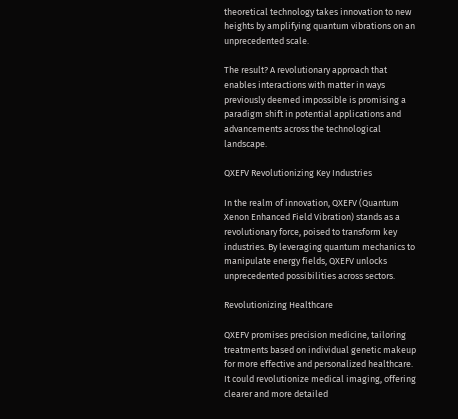theoretical technology takes innovation to new heights by amplifying quantum vibrations on an unprecedented scale.

The result? A revolutionary approach that enables interactions with matter in ways previously deemed impossible is promising a paradigm shift in potential applications and advancements across the technological landscape.

QXEFV Revolutionizing Key Industries

In the realm of innovation, QXEFV (Quantum Xenon Enhanced Field Vibration) stands as a revolutionary force, poised to transform key industries. By leveraging quantum mechanics to manipulate energy fields, QXEFV unlocks unprecedented possibilities across sectors.

Revolutionizing Healthcare

QXEFV promises precision medicine, tailoring treatments based on individual genetic makeup for more effective and personalized healthcare. It could revolutionize medical imaging, offering clearer and more detailed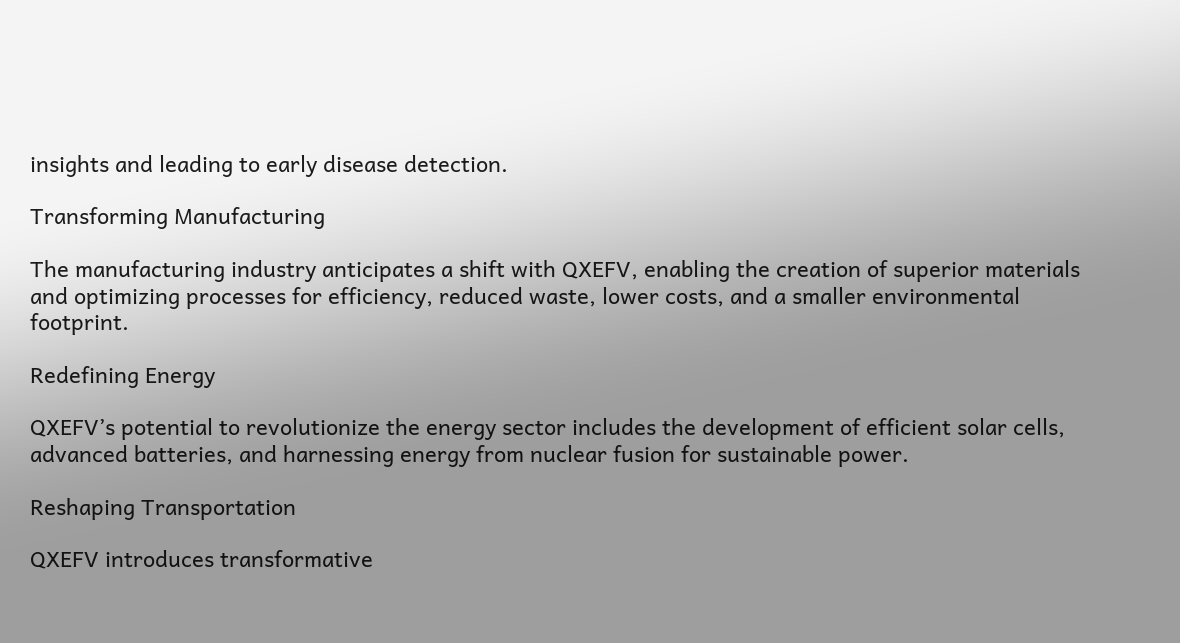insights and leading to early disease detection.

Transforming Manufacturing

The manufacturing industry anticipates a shift with QXEFV, enabling the creation of superior materials and optimizing processes for efficiency, reduced waste, lower costs, and a smaller environmental footprint.

Redefining Energy

QXEFV’s potential to revolutionize the energy sector includes the development of efficient solar cells, advanced batteries, and harnessing energy from nuclear fusion for sustainable power.

Reshaping Transportation

QXEFV introduces transformative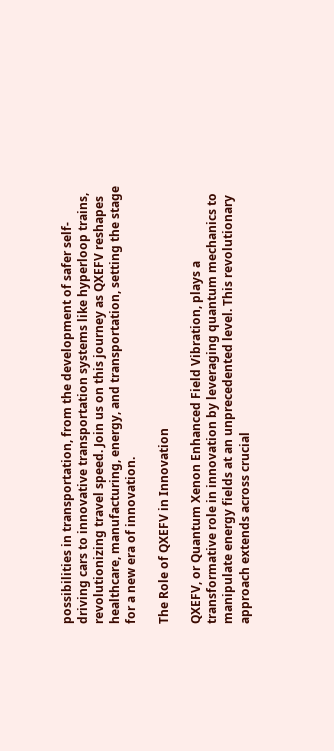possibilities in transportation, from the development of safer self-driving cars to innovative transportation systems like hyperloop trains, revolutionizing travel speed. Join us on this journey as QXEFV reshapes healthcare, manufacturing, energy, and transportation, setting the stage for a new era of innovation.

The Role of QXEFV in Innovation

QXEFV, or Quantum Xenon Enhanced Field Vibration, plays a transformative role in innovation by leveraging quantum mechanics to manipulate energy fields at an unprecedented level. This revolutionary approach extends across crucial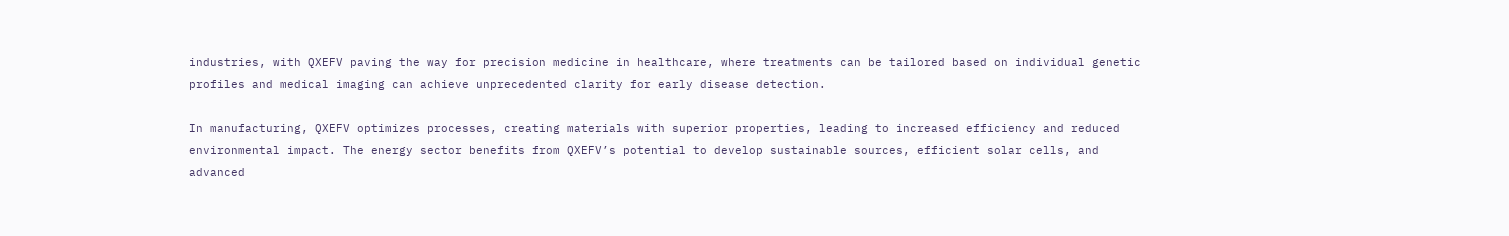industries, with QXEFV paving the way for precision medicine in healthcare, where treatments can be tailored based on individual genetic profiles and medical imaging can achieve unprecedented clarity for early disease detection.

In manufacturing, QXEFV optimizes processes, creating materials with superior properties, leading to increased efficiency and reduced environmental impact. The energy sector benefits from QXEFV’s potential to develop sustainable sources, efficient solar cells, and advanced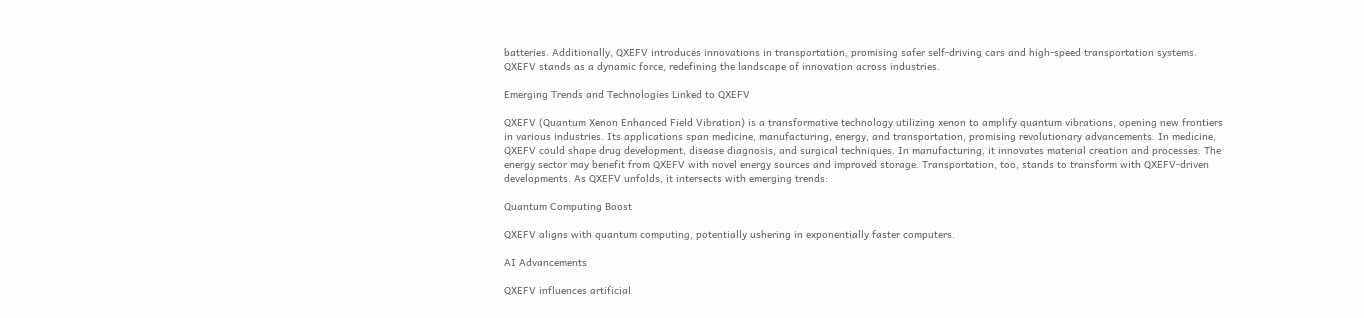batteries. Additionally, QXEFV introduces innovations in transportation, promising safer self-driving cars and high-speed transportation systems. QXEFV stands as a dynamic force, redefining the landscape of innovation across industries.

Emerging Trends and Technologies Linked to QXEFV

QXEFV (Quantum Xenon Enhanced Field Vibration) is a transformative technology utilizing xenon to amplify quantum vibrations, opening new frontiers in various industries. Its applications span medicine, manufacturing, energy, and transportation, promising revolutionary advancements. In medicine, QXEFV could shape drug development, disease diagnosis, and surgical techniques. In manufacturing, it innovates material creation and processes. The energy sector may benefit from QXEFV with novel energy sources and improved storage. Transportation, too, stands to transform with QXEFV-driven developments. As QXEFV unfolds, it intersects with emerging trends:

Quantum Computing Boost

QXEFV aligns with quantum computing, potentially ushering in exponentially faster computers.

AI Advancements

QXEFV influences artificial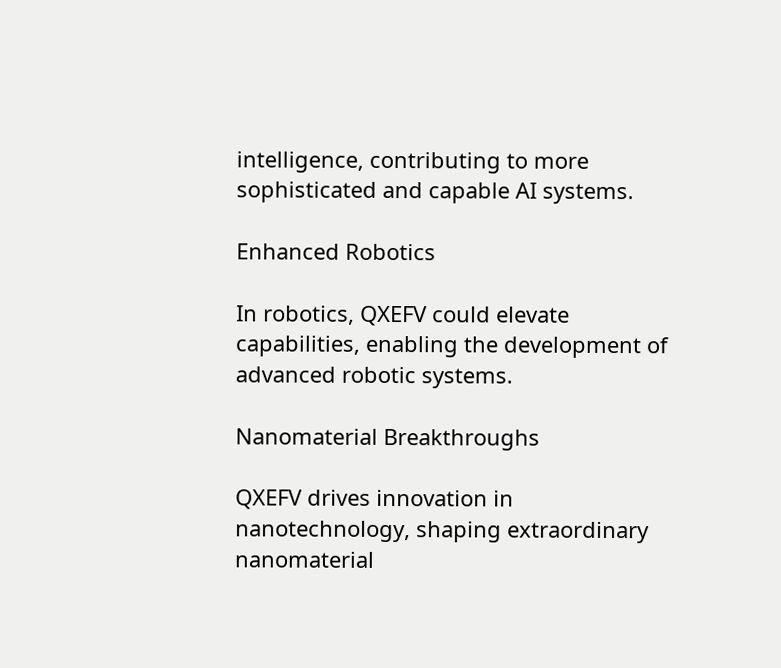intelligence, contributing to more sophisticated and capable AI systems.

Enhanced Robotics

In robotics, QXEFV could elevate capabilities, enabling the development of advanced robotic systems.

Nanomaterial Breakthroughs

QXEFV drives innovation in nanotechnology, shaping extraordinary nanomaterial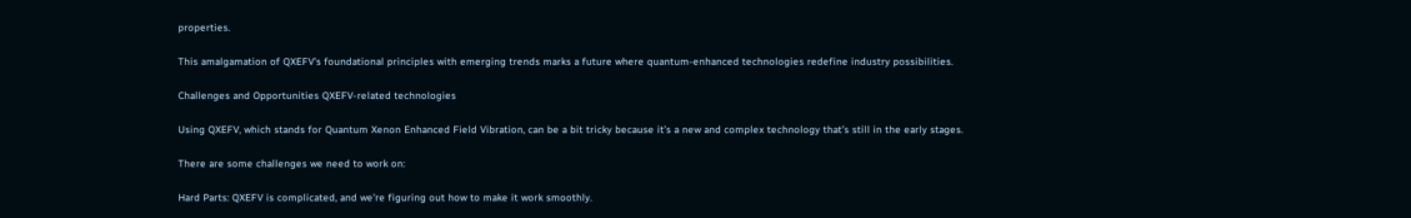properties.

This amalgamation of QXEFV’s foundational principles with emerging trends marks a future where quantum-enhanced technologies redefine industry possibilities.

Challenges and Opportunities QXEFV-related technologies

Using QXEFV, which stands for Quantum Xenon Enhanced Field Vibration, can be a bit tricky because it’s a new and complex technology that’s still in the early stages.

There are some challenges we need to work on:

Hard Parts: QXEFV is complicated, and we’re figuring out how to make it work smoothly.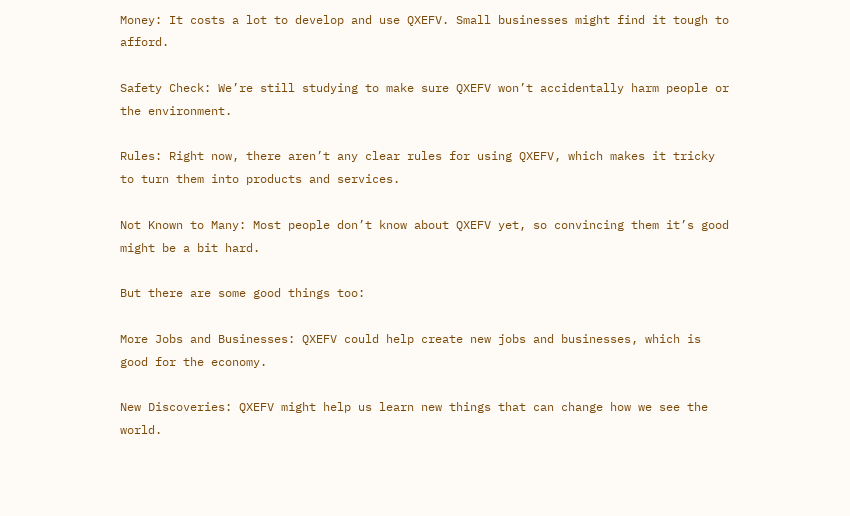Money: It costs a lot to develop and use QXEFV. Small businesses might find it tough to afford.

Safety Check: We’re still studying to make sure QXEFV won’t accidentally harm people or the environment.

Rules: Right now, there aren’t any clear rules for using QXEFV, which makes it tricky to turn them into products and services.

Not Known to Many: Most people don’t know about QXEFV yet, so convincing them it’s good might be a bit hard.

But there are some good things too:

More Jobs and Businesses: QXEFV could help create new jobs and businesses, which is good for the economy.

New Discoveries: QXEFV might help us learn new things that can change how we see the world.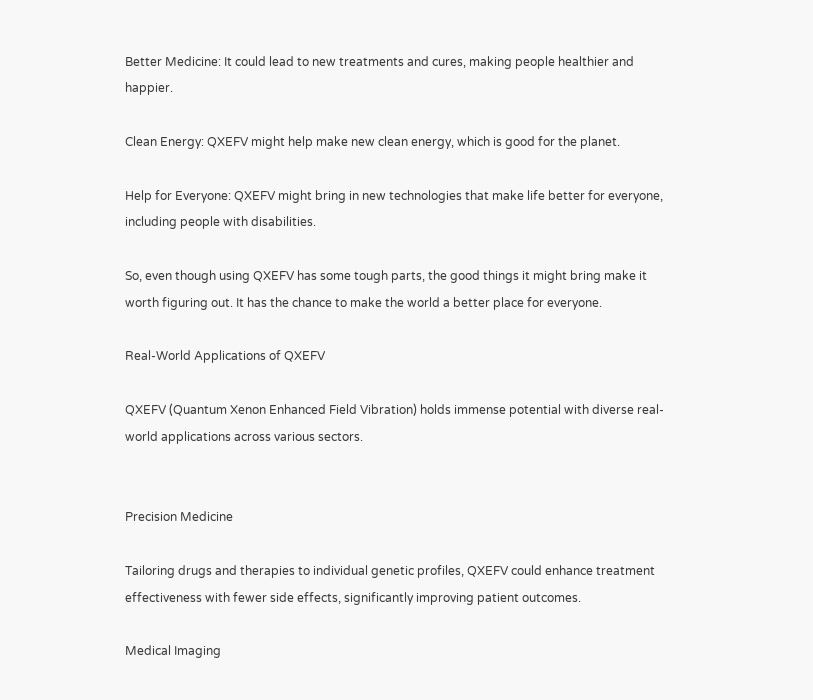Better Medicine: It could lead to new treatments and cures, making people healthier and happier.

Clean Energy: QXEFV might help make new clean energy, which is good for the planet.

Help for Everyone: QXEFV might bring in new technologies that make life better for everyone, including people with disabilities.

So, even though using QXEFV has some tough parts, the good things it might bring make it worth figuring out. It has the chance to make the world a better place for everyone.

Real-World Applications of QXEFV

QXEFV (Quantum Xenon Enhanced Field Vibration) holds immense potential with diverse real-world applications across various sectors.


Precision Medicine

Tailoring drugs and therapies to individual genetic profiles, QXEFV could enhance treatment effectiveness with fewer side effects, significantly improving patient outcomes.

Medical Imaging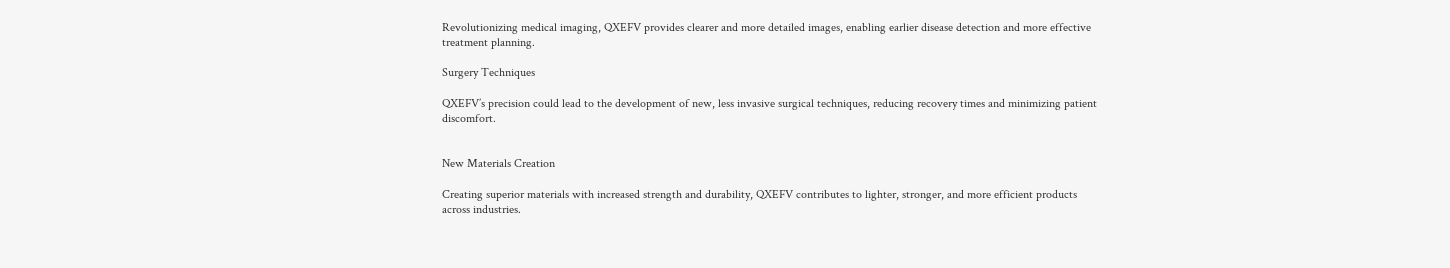Revolutionizing medical imaging, QXEFV provides clearer and more detailed images, enabling earlier disease detection and more effective treatment planning.

Surgery Techniques

QXEFV’s precision could lead to the development of new, less invasive surgical techniques, reducing recovery times and minimizing patient discomfort.


New Materials Creation

Creating superior materials with increased strength and durability, QXEFV contributes to lighter, stronger, and more efficient products across industries.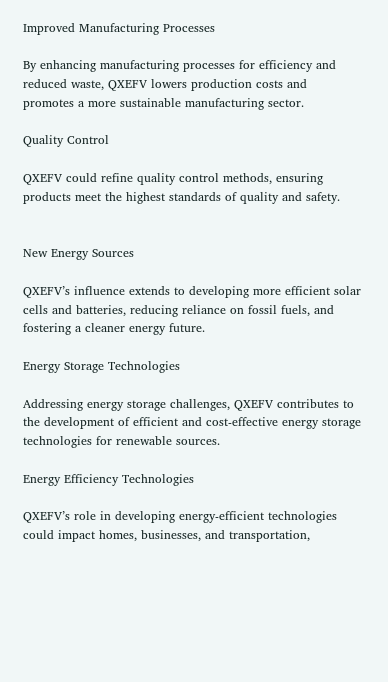Improved Manufacturing Processes

By enhancing manufacturing processes for efficiency and reduced waste, QXEFV lowers production costs and promotes a more sustainable manufacturing sector.

Quality Control

QXEFV could refine quality control methods, ensuring products meet the highest standards of quality and safety.


New Energy Sources

QXEFV’s influence extends to developing more efficient solar cells and batteries, reducing reliance on fossil fuels, and fostering a cleaner energy future.

Energy Storage Technologies

Addressing energy storage challenges, QXEFV contributes to the development of efficient and cost-effective energy storage technologies for renewable sources.

Energy Efficiency Technologies

QXEFV’s role in developing energy-efficient technologies could impact homes, businesses, and transportation,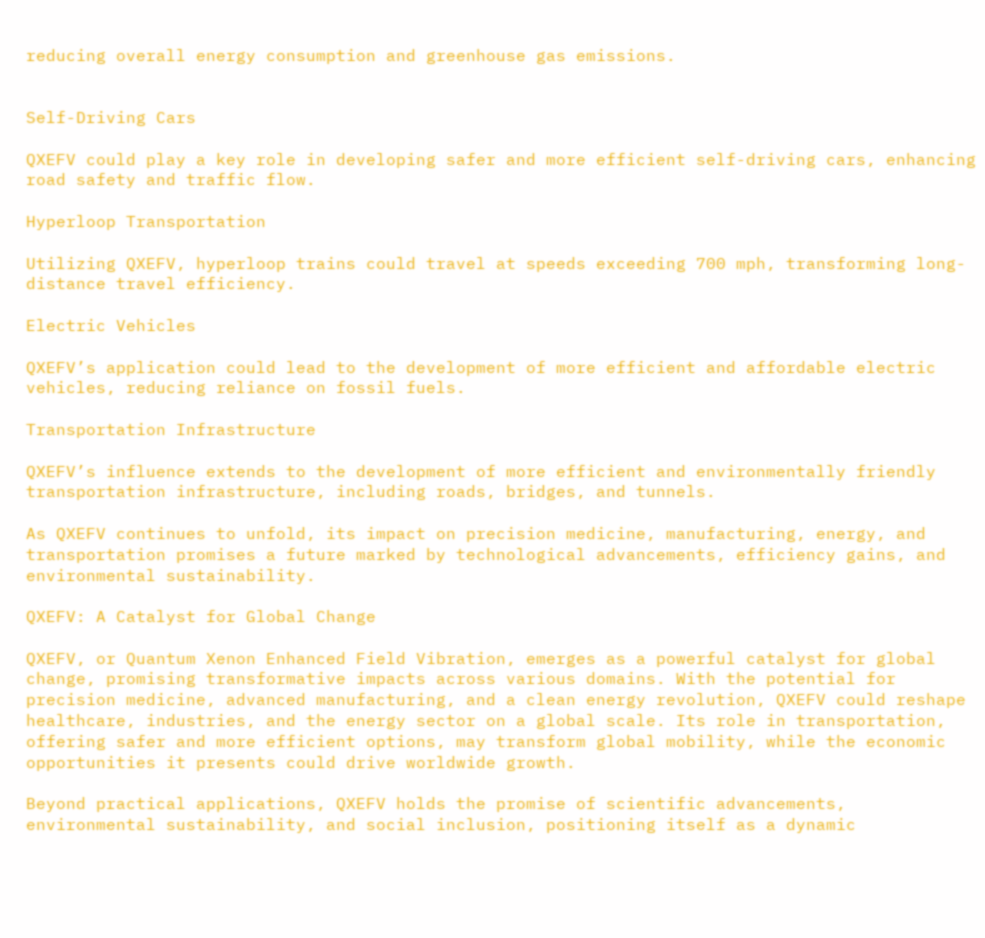reducing overall energy consumption and greenhouse gas emissions.


Self-Driving Cars

QXEFV could play a key role in developing safer and more efficient self-driving cars, enhancing road safety and traffic flow.

Hyperloop Transportation

Utilizing QXEFV, hyperloop trains could travel at speeds exceeding 700 mph, transforming long-distance travel efficiency.

Electric Vehicles

QXEFV’s application could lead to the development of more efficient and affordable electric vehicles, reducing reliance on fossil fuels.

Transportation Infrastructure

QXEFV’s influence extends to the development of more efficient and environmentally friendly transportation infrastructure, including roads, bridges, and tunnels.

As QXEFV continues to unfold, its impact on precision medicine, manufacturing, energy, and transportation promises a future marked by technological advancements, efficiency gains, and environmental sustainability.

QXEFV: A Catalyst for Global Change

QXEFV, or Quantum Xenon Enhanced Field Vibration, emerges as a powerful catalyst for global change, promising transformative impacts across various domains. With the potential for precision medicine, advanced manufacturing, and a clean energy revolution, QXEFV could reshape healthcare, industries, and the energy sector on a global scale. Its role in transportation, offering safer and more efficient options, may transform global mobility, while the economic opportunities it presents could drive worldwide growth.

Beyond practical applications, QXEFV holds the promise of scientific advancements, environmental sustainability, and social inclusion, positioning itself as a dynamic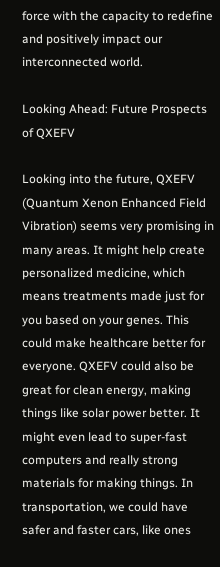force with the capacity to redefine and positively impact our interconnected world.

Looking Ahead: Future Prospects of QXEFV

Looking into the future, QXEFV (Quantum Xenon Enhanced Field Vibration) seems very promising in many areas. It might help create personalized medicine, which means treatments made just for you based on your genes. This could make healthcare better for everyone. QXEFV could also be great for clean energy, making things like solar power better. It might even lead to super-fast computers and really strong materials for making things. In transportation, we could have safer and faster cars, like ones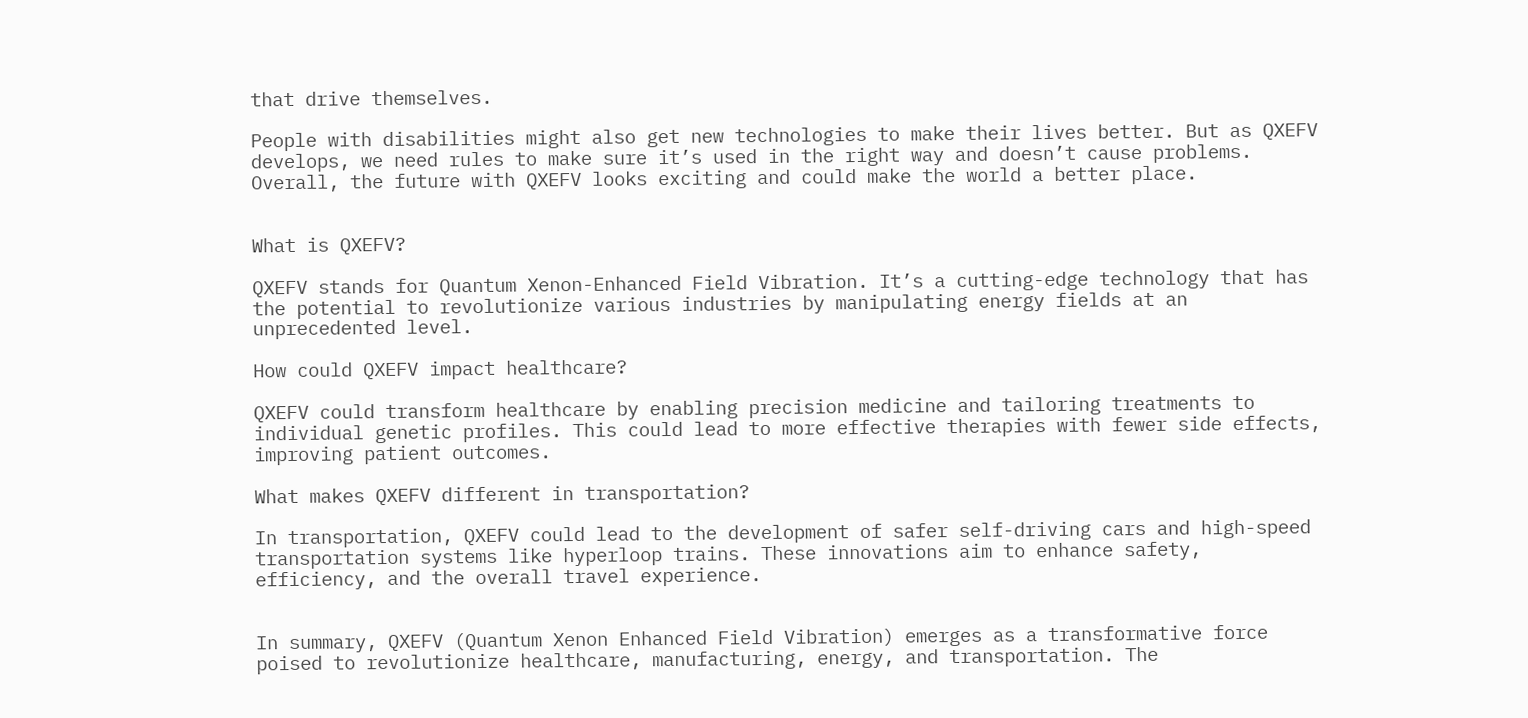that drive themselves.

People with disabilities might also get new technologies to make their lives better. But as QXEFV develops, we need rules to make sure it’s used in the right way and doesn’t cause problems. Overall, the future with QXEFV looks exciting and could make the world a better place.


What is QXEFV?

QXEFV stands for Quantum Xenon-Enhanced Field Vibration. It’s a cutting-edge technology that has the potential to revolutionize various industries by manipulating energy fields at an unprecedented level.

How could QXEFV impact healthcare?

QXEFV could transform healthcare by enabling precision medicine and tailoring treatments to individual genetic profiles. This could lead to more effective therapies with fewer side effects, improving patient outcomes.

What makes QXEFV different in transportation?

In transportation, QXEFV could lead to the development of safer self-driving cars and high-speed transportation systems like hyperloop trains. These innovations aim to enhance safety, efficiency, and the overall travel experience.


In summary, QXEFV (Quantum Xenon Enhanced Field Vibration) emerges as a transformative force poised to revolutionize healthcare, manufacturing, energy, and transportation. The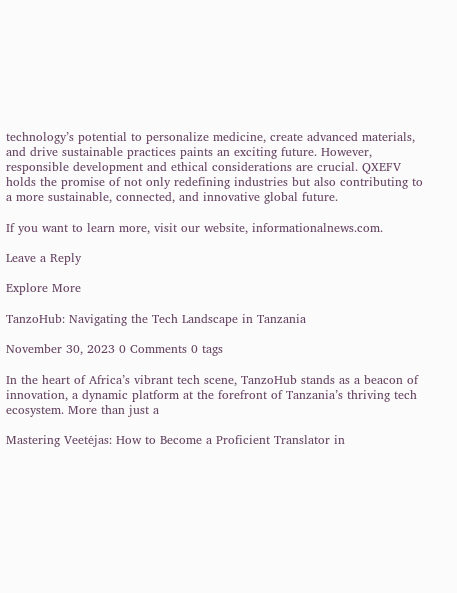technology’s potential to personalize medicine, create advanced materials, and drive sustainable practices paints an exciting future. However, responsible development and ethical considerations are crucial. QXEFV holds the promise of not only redefining industries but also contributing to a more sustainable, connected, and innovative global future.

If you want to learn more, visit our website, informationalnews.com.

Leave a Reply

Explore More

TanzoHub: Navigating the Tech Landscape in Tanzania

November 30, 2023 0 Comments 0 tags

In the heart of Africa’s vibrant tech scene, TanzoHub stands as a beacon of innovation, a dynamic platform at the forefront of Tanzania’s thriving tech ecosystem. More than just a

Mastering Veetėjas: How to Become a Proficient Translator in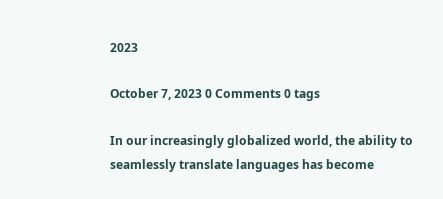2023

October 7, 2023 0 Comments 0 tags

In our increasingly globalized world, the ability to seamlessly translate languages has become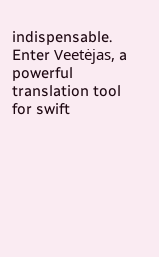indispensable. Enter Veetėjas, a powerful translation tool for swift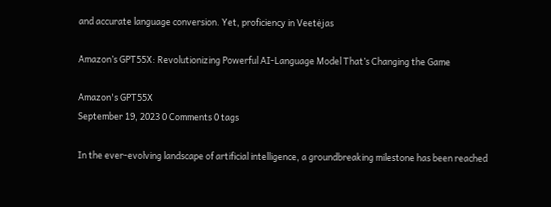and accurate language conversion. Yet, proficiency in Veetėjas

Amazon’s GPT55X: Revolutionizing Powerful AI-Language Model That’s Changing the Game

Amazon's GPT55X
September 19, 2023 0 Comments 0 tags

In the ever-evolving landscape of artificial intelligence, a groundbreaking milestone has been reached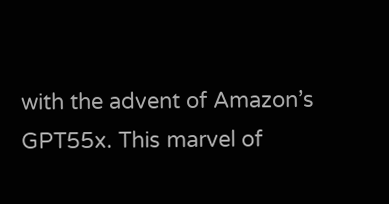with the advent of Amazon’s GPT55x. This marvel of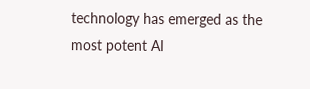technology has emerged as the most potent AI